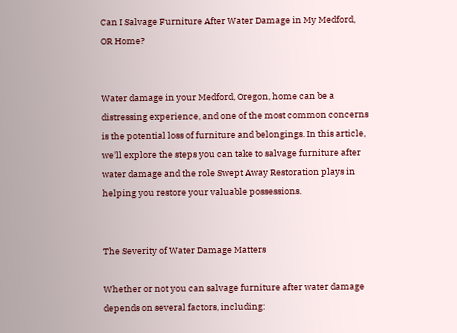Can I Salvage Furniture After Water Damage in My Medford, OR Home?


Water damage in your Medford, Oregon, home can be a distressing experience, and one of the most common concerns is the potential loss of furniture and belongings. In this article, we'll explore the steps you can take to salvage furniture after water damage and the role Swept Away Restoration plays in helping you restore your valuable possessions.


The Severity of Water Damage Matters

Whether or not you can salvage furniture after water damage depends on several factors, including: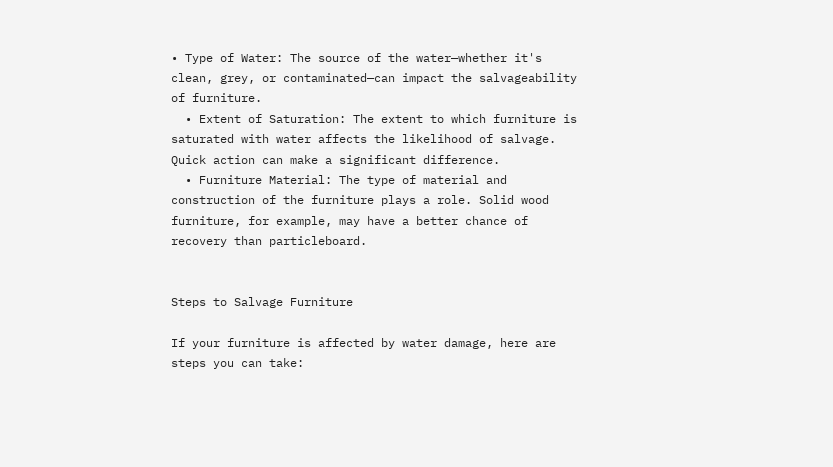• Type of Water: The source of the water—whether it's clean, grey, or contaminated—can impact the salvageability of furniture.
  • Extent of Saturation: The extent to which furniture is saturated with water affects the likelihood of salvage. Quick action can make a significant difference.
  • Furniture Material: The type of material and construction of the furniture plays a role. Solid wood furniture, for example, may have a better chance of recovery than particleboard.


Steps to Salvage Furniture

If your furniture is affected by water damage, here are steps you can take: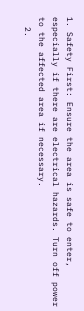1. Safety First: Ensure the area is safe to enter, especially if there are electrical hazards. Turn off power to the affected area if necessary.
  2.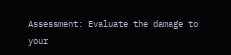Assessment: Evaluate the damage to your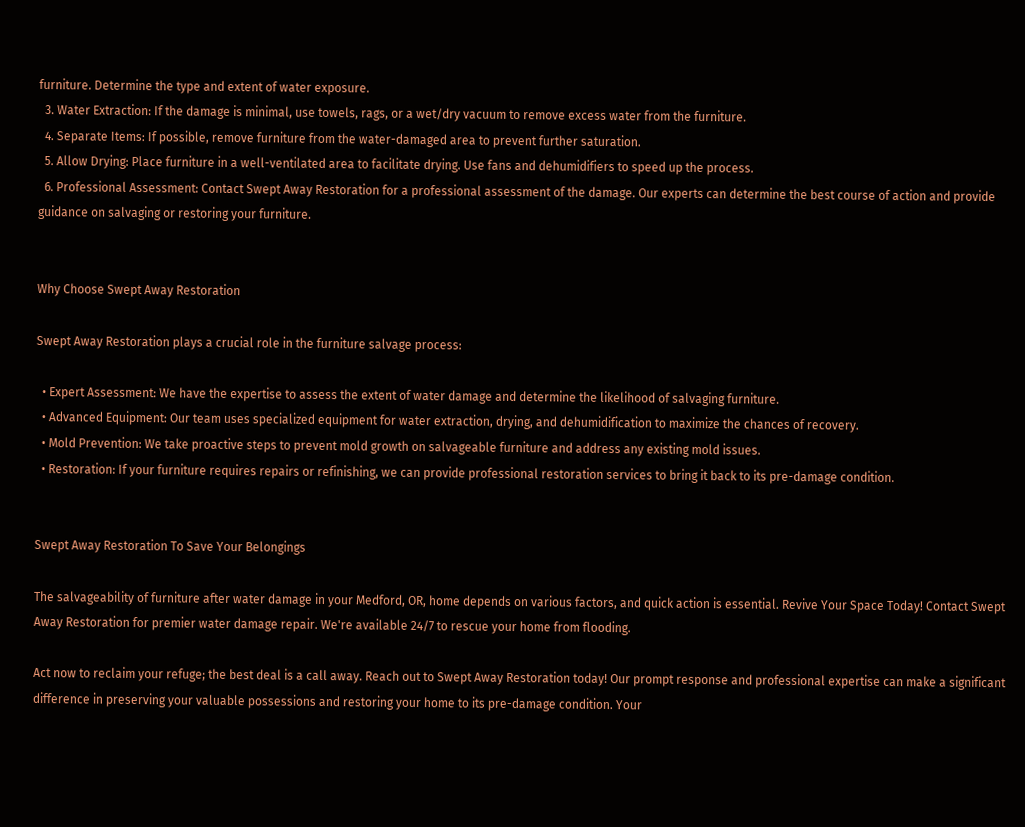furniture. Determine the type and extent of water exposure.
  3. Water Extraction: If the damage is minimal, use towels, rags, or a wet/dry vacuum to remove excess water from the furniture.
  4. Separate Items: If possible, remove furniture from the water-damaged area to prevent further saturation.
  5. Allow Drying: Place furniture in a well-ventilated area to facilitate drying. Use fans and dehumidifiers to speed up the process.
  6. Professional Assessment: Contact Swept Away Restoration for a professional assessment of the damage. Our experts can determine the best course of action and provide guidance on salvaging or restoring your furniture.


Why Choose Swept Away Restoration

Swept Away Restoration plays a crucial role in the furniture salvage process:

  • Expert Assessment: We have the expertise to assess the extent of water damage and determine the likelihood of salvaging furniture.
  • Advanced Equipment: Our team uses specialized equipment for water extraction, drying, and dehumidification to maximize the chances of recovery.
  • Mold Prevention: We take proactive steps to prevent mold growth on salvageable furniture and address any existing mold issues.
  • Restoration: If your furniture requires repairs or refinishing, we can provide professional restoration services to bring it back to its pre-damage condition.


Swept Away Restoration To Save Your Belongings

The salvageability of furniture after water damage in your Medford, OR, home depends on various factors, and quick action is essential. Revive Your Space Today! Contact Swept Away Restoration for premier water damage repair. We're available 24/7 to rescue your home from flooding.

Act now to reclaim your refuge; the best deal is a call away. Reach out to Swept Away Restoration today! Our prompt response and professional expertise can make a significant difference in preserving your valuable possessions and restoring your home to its pre-damage condition. Your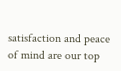satisfaction and peace of mind are our top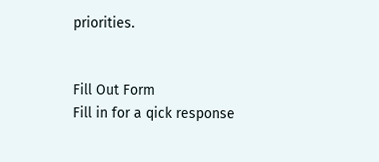priorities.


Fill Out Form
Fill in for a qick response